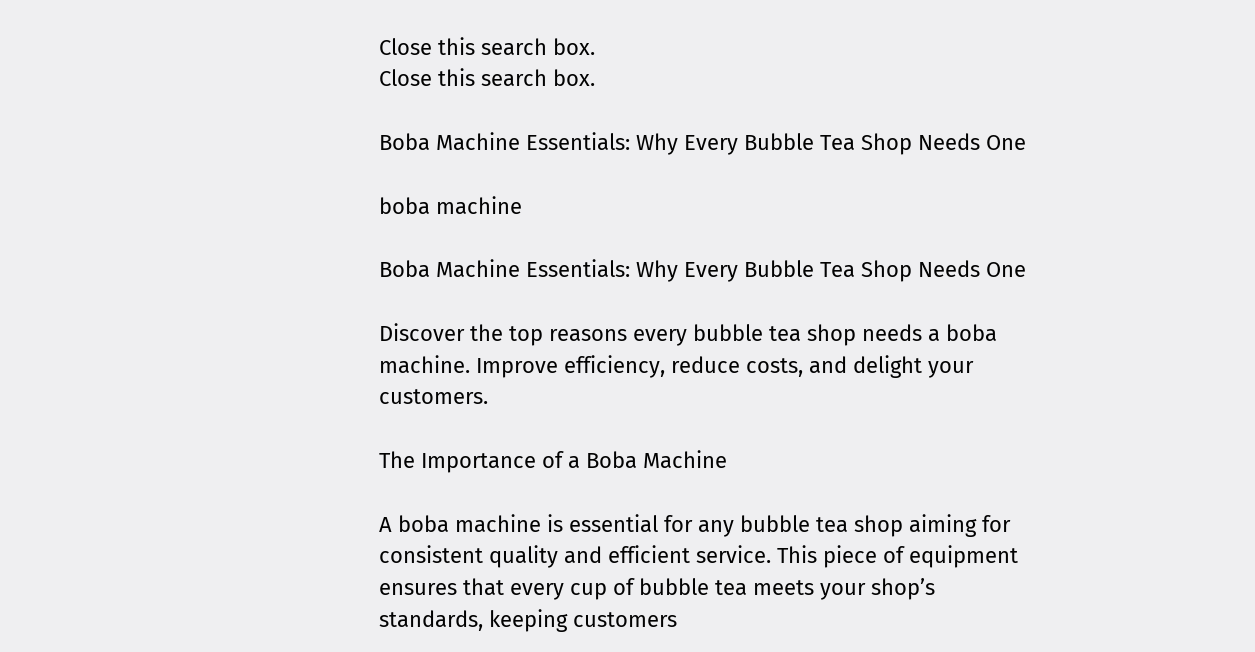Close this search box.
Close this search box.

Boba Machine Essentials: Why Every Bubble Tea Shop Needs One

boba machine

Boba Machine Essentials: Why Every Bubble Tea Shop Needs One

Discover the top reasons every bubble tea shop needs a boba machine. Improve efficiency, reduce costs, and delight your customers.

The Importance of a Boba Machine

A boba machine is essential for any bubble tea shop aiming for consistent quality and efficient service. This piece of equipment ensures that every cup of bubble tea meets your shop’s standards, keeping customers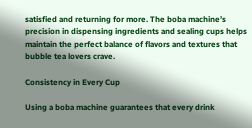satisfied and returning for more. The boba machine’s precision in dispensing ingredients and sealing cups helps maintain the perfect balance of flavors and textures that bubble tea lovers crave.

Consistency in Every Cup

Using a boba machine guarantees that every drink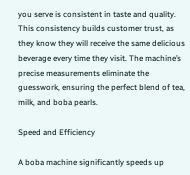you serve is consistent in taste and quality. This consistency builds customer trust, as they know they will receive the same delicious beverage every time they visit. The machine’s precise measurements eliminate the guesswork, ensuring the perfect blend of tea, milk, and boba pearls.

Speed and Efficiency

A boba machine significantly speeds up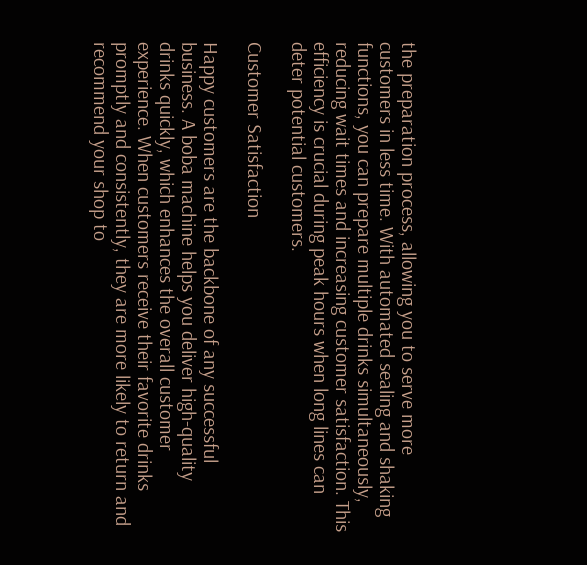the preparation process, allowing you to serve more customers in less time. With automated sealing and shaking functions, you can prepare multiple drinks simultaneously, reducing wait times and increasing customer satisfaction. This efficiency is crucial during peak hours when long lines can deter potential customers.

Customer Satisfaction

Happy customers are the backbone of any successful business. A boba machine helps you deliver high-quality drinks quickly, which enhances the overall customer experience. When customers receive their favorite drinks promptly and consistently, they are more likely to return and recommend your shop to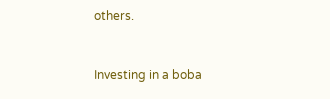others.


Investing in a boba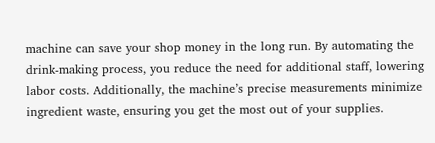machine can save your shop money in the long run. By automating the drink-making process, you reduce the need for additional staff, lowering labor costs. Additionally, the machine’s precise measurements minimize ingredient waste, ensuring you get the most out of your supplies.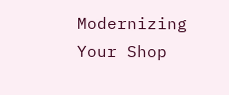Modernizing Your Shop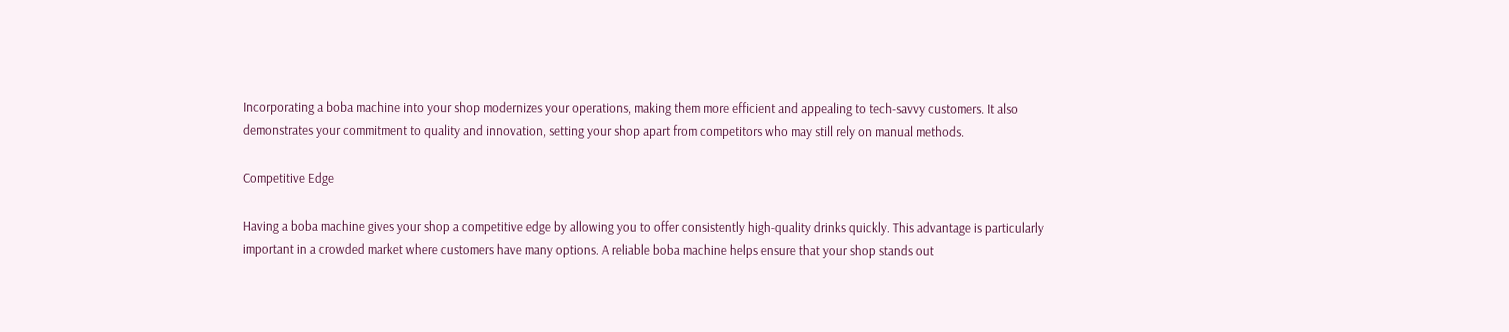Incorporating a boba machine into your shop modernizes your operations, making them more efficient and appealing to tech-savvy customers. It also demonstrates your commitment to quality and innovation, setting your shop apart from competitors who may still rely on manual methods.

Competitive Edge

Having a boba machine gives your shop a competitive edge by allowing you to offer consistently high-quality drinks quickly. This advantage is particularly important in a crowded market where customers have many options. A reliable boba machine helps ensure that your shop stands out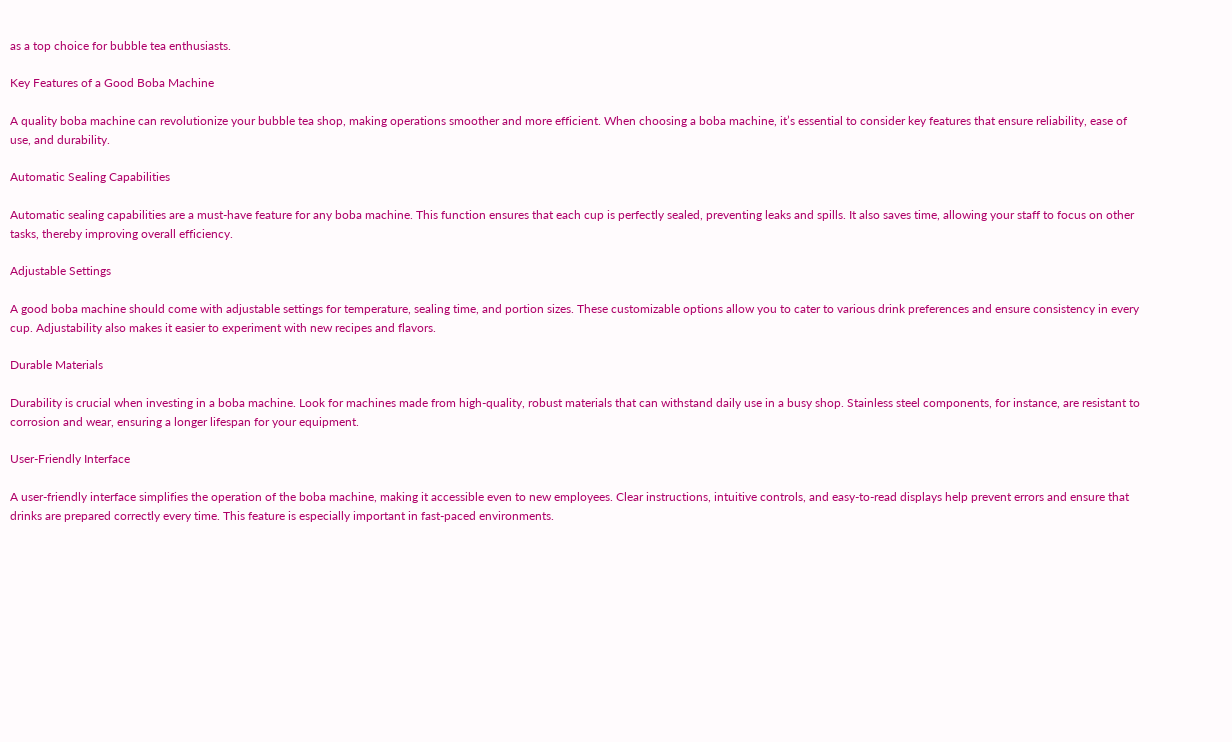as a top choice for bubble tea enthusiasts.

Key Features of a Good Boba Machine

A quality boba machine can revolutionize your bubble tea shop, making operations smoother and more efficient. When choosing a boba machine, it’s essential to consider key features that ensure reliability, ease of use, and durability.

Automatic Sealing Capabilities

Automatic sealing capabilities are a must-have feature for any boba machine. This function ensures that each cup is perfectly sealed, preventing leaks and spills. It also saves time, allowing your staff to focus on other tasks, thereby improving overall efficiency.

Adjustable Settings

A good boba machine should come with adjustable settings for temperature, sealing time, and portion sizes. These customizable options allow you to cater to various drink preferences and ensure consistency in every cup. Adjustability also makes it easier to experiment with new recipes and flavors.

Durable Materials

Durability is crucial when investing in a boba machine. Look for machines made from high-quality, robust materials that can withstand daily use in a busy shop. Stainless steel components, for instance, are resistant to corrosion and wear, ensuring a longer lifespan for your equipment.

User-Friendly Interface

A user-friendly interface simplifies the operation of the boba machine, making it accessible even to new employees. Clear instructions, intuitive controls, and easy-to-read displays help prevent errors and ensure that drinks are prepared correctly every time. This feature is especially important in fast-paced environments.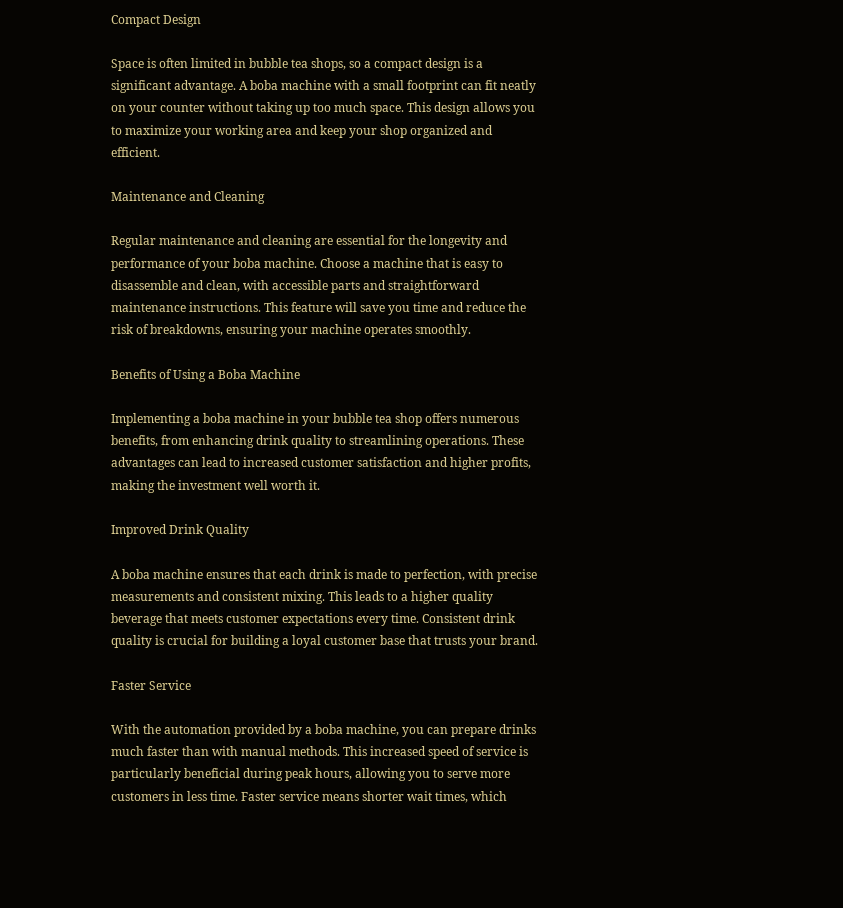Compact Design

Space is often limited in bubble tea shops, so a compact design is a significant advantage. A boba machine with a small footprint can fit neatly on your counter without taking up too much space. This design allows you to maximize your working area and keep your shop organized and efficient.

Maintenance and Cleaning

Regular maintenance and cleaning are essential for the longevity and performance of your boba machine. Choose a machine that is easy to disassemble and clean, with accessible parts and straightforward maintenance instructions. This feature will save you time and reduce the risk of breakdowns, ensuring your machine operates smoothly.

Benefits of Using a Boba Machine

Implementing a boba machine in your bubble tea shop offers numerous benefits, from enhancing drink quality to streamlining operations. These advantages can lead to increased customer satisfaction and higher profits, making the investment well worth it.

Improved Drink Quality

A boba machine ensures that each drink is made to perfection, with precise measurements and consistent mixing. This leads to a higher quality beverage that meets customer expectations every time. Consistent drink quality is crucial for building a loyal customer base that trusts your brand.

Faster Service

With the automation provided by a boba machine, you can prepare drinks much faster than with manual methods. This increased speed of service is particularly beneficial during peak hours, allowing you to serve more customers in less time. Faster service means shorter wait times, which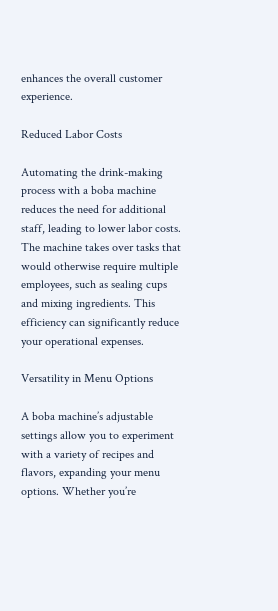enhances the overall customer experience.

Reduced Labor Costs

Automating the drink-making process with a boba machine reduces the need for additional staff, leading to lower labor costs. The machine takes over tasks that would otherwise require multiple employees, such as sealing cups and mixing ingredients. This efficiency can significantly reduce your operational expenses.

Versatility in Menu Options

A boba machine’s adjustable settings allow you to experiment with a variety of recipes and flavors, expanding your menu options. Whether you’re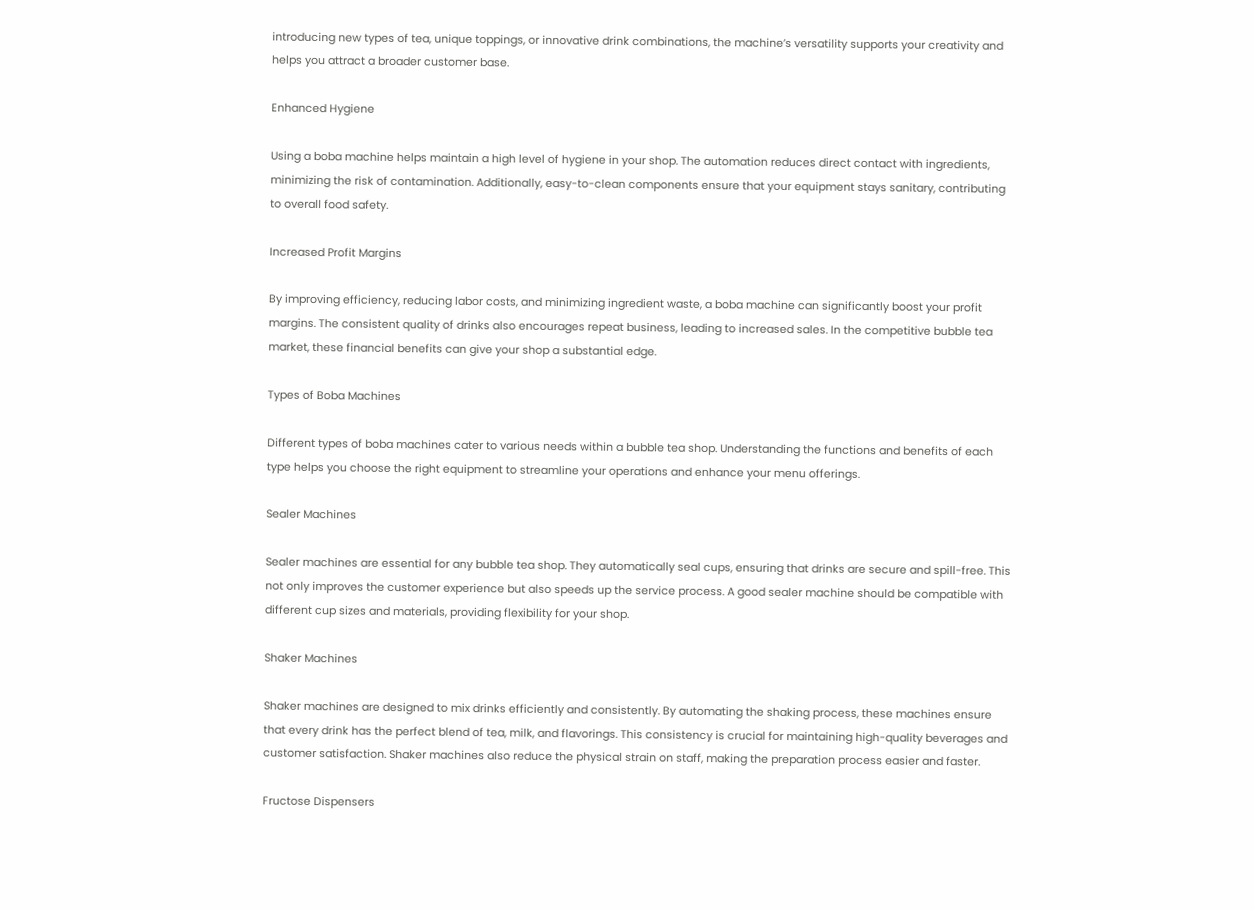introducing new types of tea, unique toppings, or innovative drink combinations, the machine’s versatility supports your creativity and helps you attract a broader customer base.

Enhanced Hygiene

Using a boba machine helps maintain a high level of hygiene in your shop. The automation reduces direct contact with ingredients, minimizing the risk of contamination. Additionally, easy-to-clean components ensure that your equipment stays sanitary, contributing to overall food safety.

Increased Profit Margins

By improving efficiency, reducing labor costs, and minimizing ingredient waste, a boba machine can significantly boost your profit margins. The consistent quality of drinks also encourages repeat business, leading to increased sales. In the competitive bubble tea market, these financial benefits can give your shop a substantial edge.

Types of Boba Machines

Different types of boba machines cater to various needs within a bubble tea shop. Understanding the functions and benefits of each type helps you choose the right equipment to streamline your operations and enhance your menu offerings.

Sealer Machines

Sealer machines are essential for any bubble tea shop. They automatically seal cups, ensuring that drinks are secure and spill-free. This not only improves the customer experience but also speeds up the service process. A good sealer machine should be compatible with different cup sizes and materials, providing flexibility for your shop.

Shaker Machines

Shaker machines are designed to mix drinks efficiently and consistently. By automating the shaking process, these machines ensure that every drink has the perfect blend of tea, milk, and flavorings. This consistency is crucial for maintaining high-quality beverages and customer satisfaction. Shaker machines also reduce the physical strain on staff, making the preparation process easier and faster.

Fructose Dispensers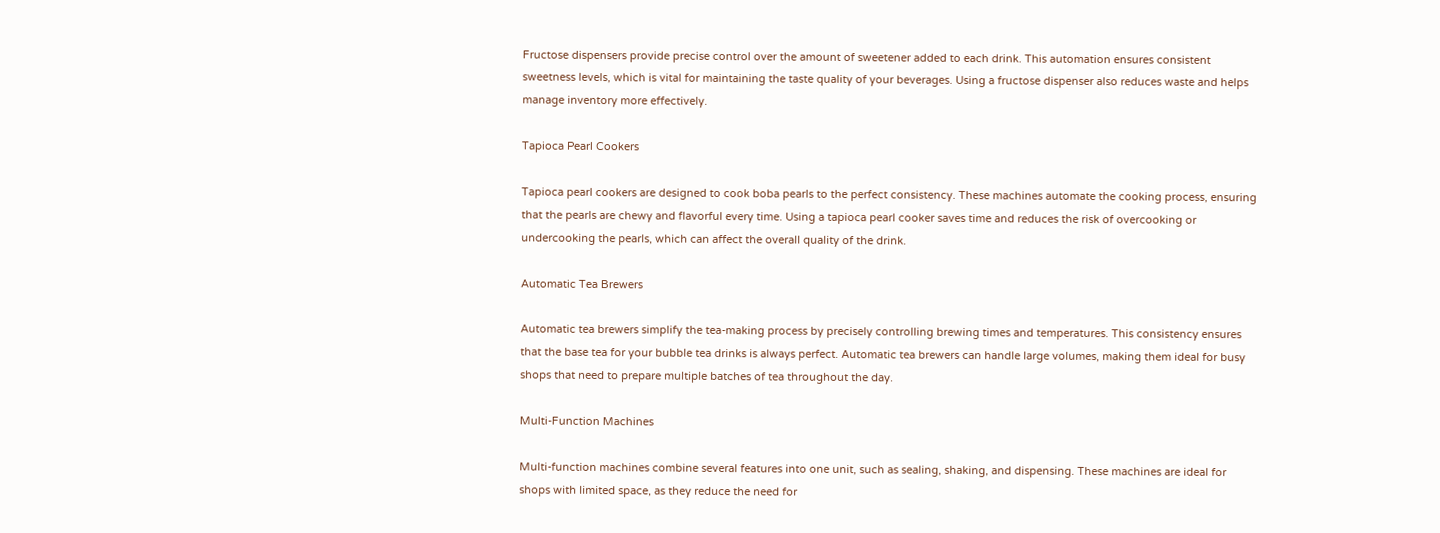Fructose dispensers provide precise control over the amount of sweetener added to each drink. This automation ensures consistent sweetness levels, which is vital for maintaining the taste quality of your beverages. Using a fructose dispenser also reduces waste and helps manage inventory more effectively.

Tapioca Pearl Cookers

Tapioca pearl cookers are designed to cook boba pearls to the perfect consistency. These machines automate the cooking process, ensuring that the pearls are chewy and flavorful every time. Using a tapioca pearl cooker saves time and reduces the risk of overcooking or undercooking the pearls, which can affect the overall quality of the drink.

Automatic Tea Brewers

Automatic tea brewers simplify the tea-making process by precisely controlling brewing times and temperatures. This consistency ensures that the base tea for your bubble tea drinks is always perfect. Automatic tea brewers can handle large volumes, making them ideal for busy shops that need to prepare multiple batches of tea throughout the day.

Multi-Function Machines

Multi-function machines combine several features into one unit, such as sealing, shaking, and dispensing. These machines are ideal for shops with limited space, as they reduce the need for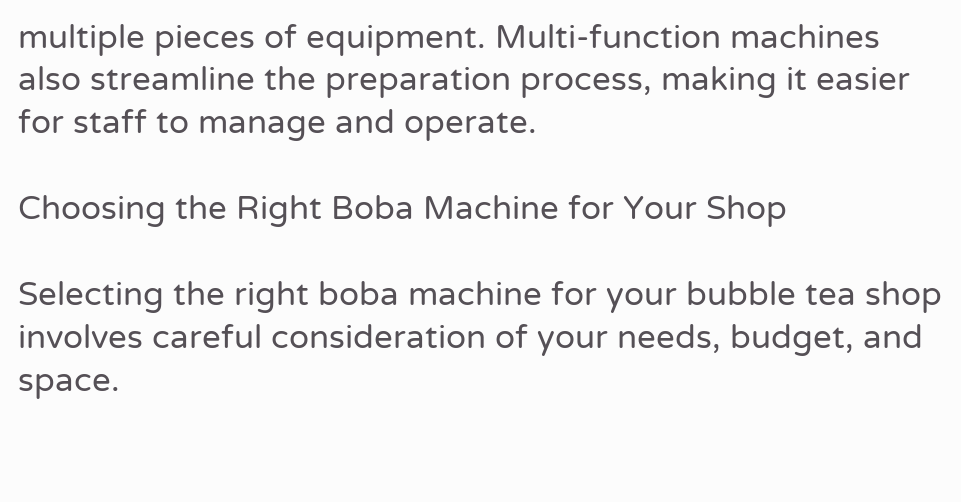multiple pieces of equipment. Multi-function machines also streamline the preparation process, making it easier for staff to manage and operate.

Choosing the Right Boba Machine for Your Shop

Selecting the right boba machine for your bubble tea shop involves careful consideration of your needs, budget, and space.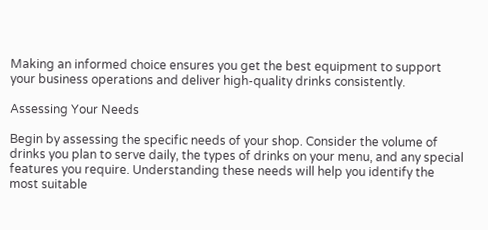Making an informed choice ensures you get the best equipment to support your business operations and deliver high-quality drinks consistently.

Assessing Your Needs

Begin by assessing the specific needs of your shop. Consider the volume of drinks you plan to serve daily, the types of drinks on your menu, and any special features you require. Understanding these needs will help you identify the most suitable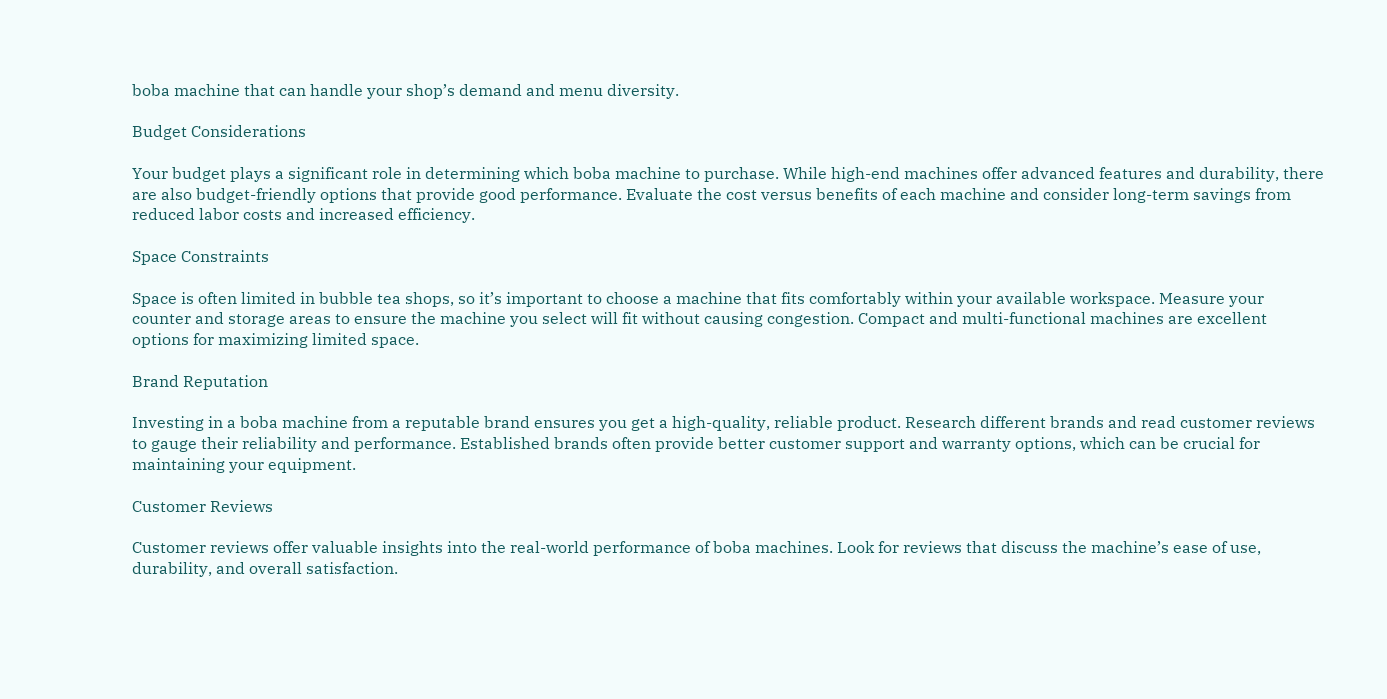boba machine that can handle your shop’s demand and menu diversity.

Budget Considerations

Your budget plays a significant role in determining which boba machine to purchase. While high-end machines offer advanced features and durability, there are also budget-friendly options that provide good performance. Evaluate the cost versus benefits of each machine and consider long-term savings from reduced labor costs and increased efficiency.

Space Constraints

Space is often limited in bubble tea shops, so it’s important to choose a machine that fits comfortably within your available workspace. Measure your counter and storage areas to ensure the machine you select will fit without causing congestion. Compact and multi-functional machines are excellent options for maximizing limited space.

Brand Reputation

Investing in a boba machine from a reputable brand ensures you get a high-quality, reliable product. Research different brands and read customer reviews to gauge their reliability and performance. Established brands often provide better customer support and warranty options, which can be crucial for maintaining your equipment.

Customer Reviews

Customer reviews offer valuable insights into the real-world performance of boba machines. Look for reviews that discuss the machine’s ease of use, durability, and overall satisfaction.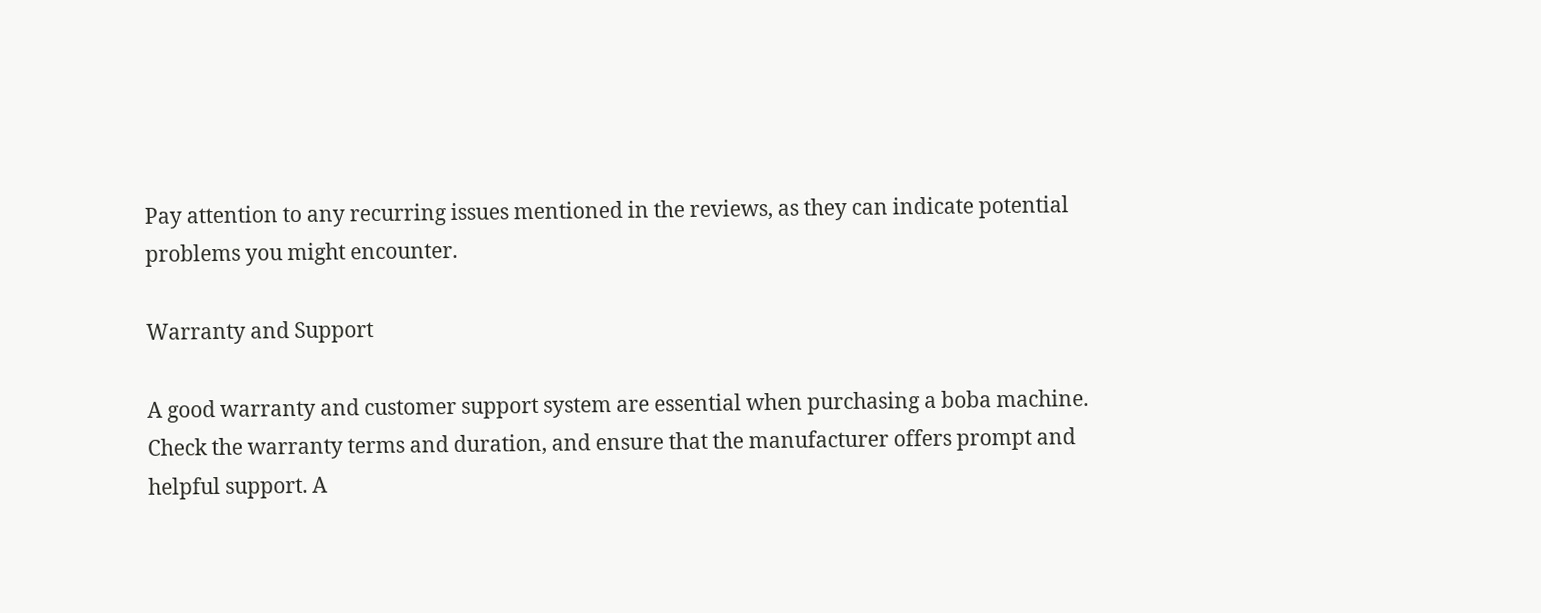Pay attention to any recurring issues mentioned in the reviews, as they can indicate potential problems you might encounter.

Warranty and Support

A good warranty and customer support system are essential when purchasing a boba machine. Check the warranty terms and duration, and ensure that the manufacturer offers prompt and helpful support. A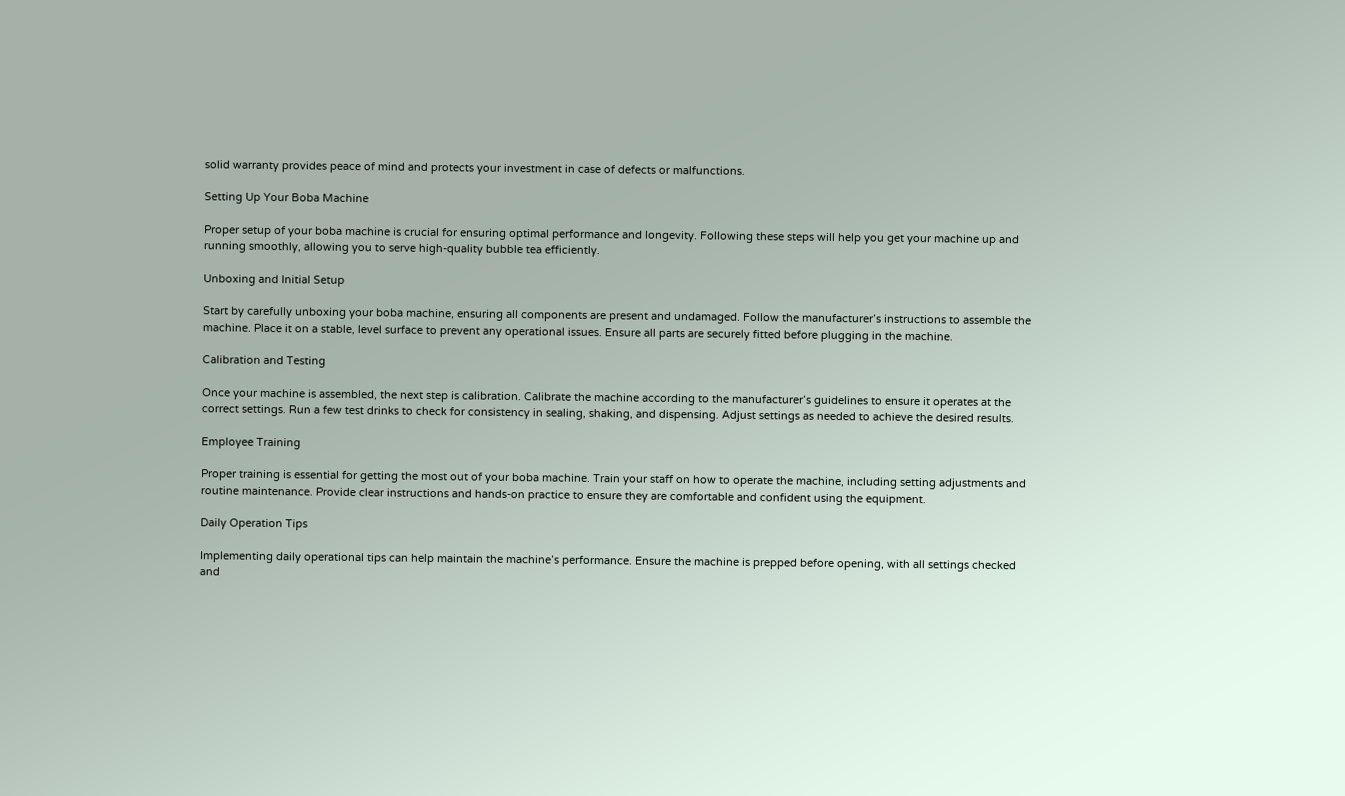solid warranty provides peace of mind and protects your investment in case of defects or malfunctions.

Setting Up Your Boba Machine

Proper setup of your boba machine is crucial for ensuring optimal performance and longevity. Following these steps will help you get your machine up and running smoothly, allowing you to serve high-quality bubble tea efficiently.

Unboxing and Initial Setup

Start by carefully unboxing your boba machine, ensuring all components are present and undamaged. Follow the manufacturer’s instructions to assemble the machine. Place it on a stable, level surface to prevent any operational issues. Ensure all parts are securely fitted before plugging in the machine.

Calibration and Testing

Once your machine is assembled, the next step is calibration. Calibrate the machine according to the manufacturer’s guidelines to ensure it operates at the correct settings. Run a few test drinks to check for consistency in sealing, shaking, and dispensing. Adjust settings as needed to achieve the desired results.

Employee Training

Proper training is essential for getting the most out of your boba machine. Train your staff on how to operate the machine, including setting adjustments and routine maintenance. Provide clear instructions and hands-on practice to ensure they are comfortable and confident using the equipment.

Daily Operation Tips

Implementing daily operational tips can help maintain the machine’s performance. Ensure the machine is prepped before opening, with all settings checked and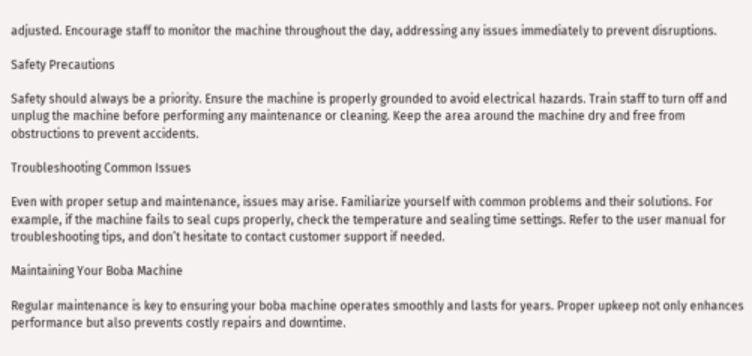adjusted. Encourage staff to monitor the machine throughout the day, addressing any issues immediately to prevent disruptions.

Safety Precautions

Safety should always be a priority. Ensure the machine is properly grounded to avoid electrical hazards. Train staff to turn off and unplug the machine before performing any maintenance or cleaning. Keep the area around the machine dry and free from obstructions to prevent accidents.

Troubleshooting Common Issues

Even with proper setup and maintenance, issues may arise. Familiarize yourself with common problems and their solutions. For example, if the machine fails to seal cups properly, check the temperature and sealing time settings. Refer to the user manual for troubleshooting tips, and don’t hesitate to contact customer support if needed.

Maintaining Your Boba Machine

Regular maintenance is key to ensuring your boba machine operates smoothly and lasts for years. Proper upkeep not only enhances performance but also prevents costly repairs and downtime.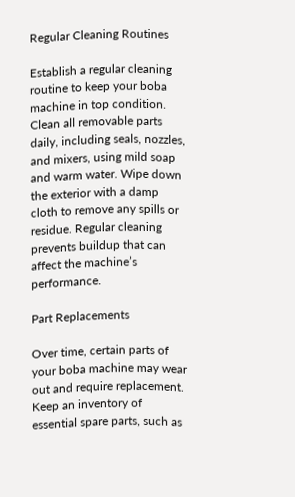Regular Cleaning Routines

Establish a regular cleaning routine to keep your boba machine in top condition. Clean all removable parts daily, including seals, nozzles, and mixers, using mild soap and warm water. Wipe down the exterior with a damp cloth to remove any spills or residue. Regular cleaning prevents buildup that can affect the machine’s performance.

Part Replacements

Over time, certain parts of your boba machine may wear out and require replacement. Keep an inventory of essential spare parts, such as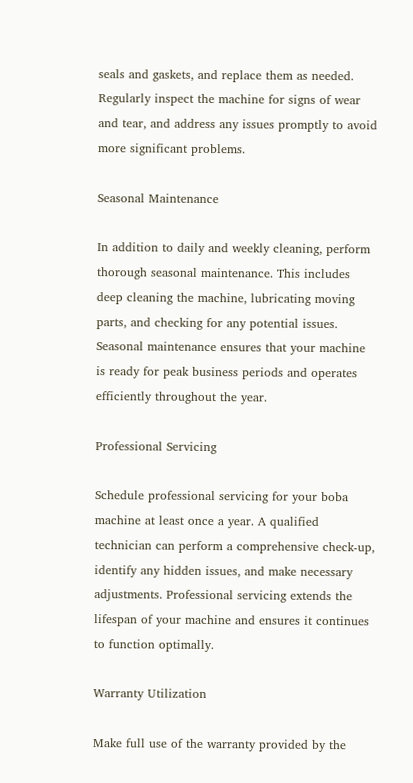seals and gaskets, and replace them as needed. Regularly inspect the machine for signs of wear and tear, and address any issues promptly to avoid more significant problems.

Seasonal Maintenance

In addition to daily and weekly cleaning, perform thorough seasonal maintenance. This includes deep cleaning the machine, lubricating moving parts, and checking for any potential issues. Seasonal maintenance ensures that your machine is ready for peak business periods and operates efficiently throughout the year.

Professional Servicing

Schedule professional servicing for your boba machine at least once a year. A qualified technician can perform a comprehensive check-up, identify any hidden issues, and make necessary adjustments. Professional servicing extends the lifespan of your machine and ensures it continues to function optimally.

Warranty Utilization

Make full use of the warranty provided by the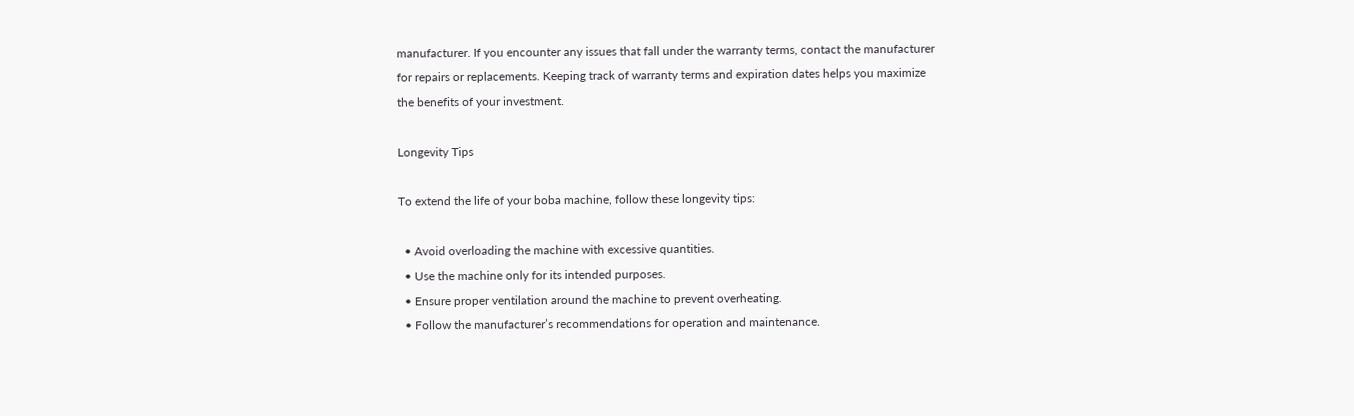manufacturer. If you encounter any issues that fall under the warranty terms, contact the manufacturer for repairs or replacements. Keeping track of warranty terms and expiration dates helps you maximize the benefits of your investment.

Longevity Tips

To extend the life of your boba machine, follow these longevity tips:

  • Avoid overloading the machine with excessive quantities.
  • Use the machine only for its intended purposes.
  • Ensure proper ventilation around the machine to prevent overheating.
  • Follow the manufacturer’s recommendations for operation and maintenance.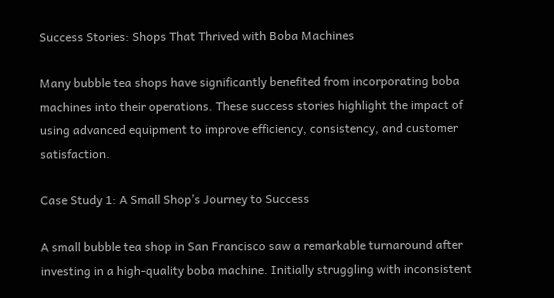Success Stories: Shops That Thrived with Boba Machines

Many bubble tea shops have significantly benefited from incorporating boba machines into their operations. These success stories highlight the impact of using advanced equipment to improve efficiency, consistency, and customer satisfaction.

Case Study 1: A Small Shop’s Journey to Success

A small bubble tea shop in San Francisco saw a remarkable turnaround after investing in a high-quality boba machine. Initially struggling with inconsistent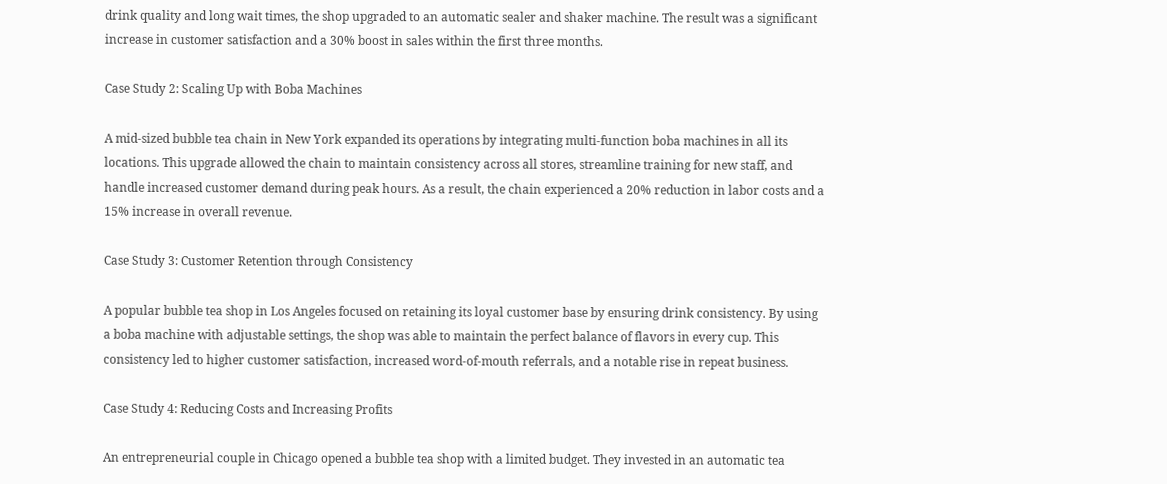drink quality and long wait times, the shop upgraded to an automatic sealer and shaker machine. The result was a significant increase in customer satisfaction and a 30% boost in sales within the first three months.

Case Study 2: Scaling Up with Boba Machines

A mid-sized bubble tea chain in New York expanded its operations by integrating multi-function boba machines in all its locations. This upgrade allowed the chain to maintain consistency across all stores, streamline training for new staff, and handle increased customer demand during peak hours. As a result, the chain experienced a 20% reduction in labor costs and a 15% increase in overall revenue.

Case Study 3: Customer Retention through Consistency

A popular bubble tea shop in Los Angeles focused on retaining its loyal customer base by ensuring drink consistency. By using a boba machine with adjustable settings, the shop was able to maintain the perfect balance of flavors in every cup. This consistency led to higher customer satisfaction, increased word-of-mouth referrals, and a notable rise in repeat business.

Case Study 4: Reducing Costs and Increasing Profits

An entrepreneurial couple in Chicago opened a bubble tea shop with a limited budget. They invested in an automatic tea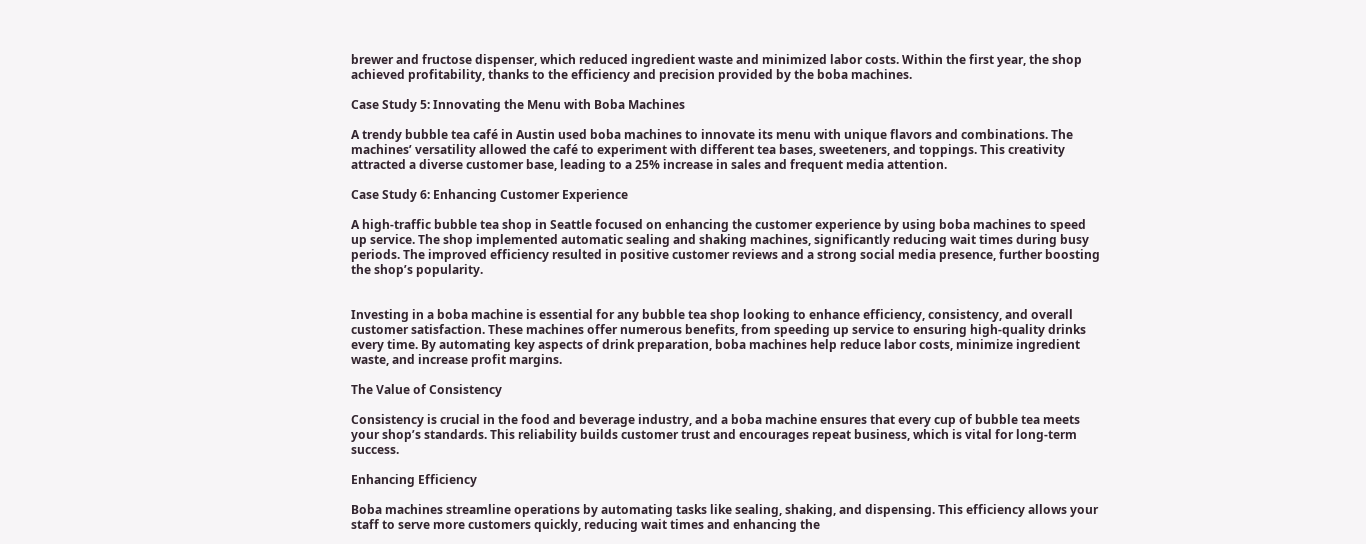brewer and fructose dispenser, which reduced ingredient waste and minimized labor costs. Within the first year, the shop achieved profitability, thanks to the efficiency and precision provided by the boba machines.

Case Study 5: Innovating the Menu with Boba Machines

A trendy bubble tea café in Austin used boba machines to innovate its menu with unique flavors and combinations. The machines’ versatility allowed the café to experiment with different tea bases, sweeteners, and toppings. This creativity attracted a diverse customer base, leading to a 25% increase in sales and frequent media attention.

Case Study 6: Enhancing Customer Experience

A high-traffic bubble tea shop in Seattle focused on enhancing the customer experience by using boba machines to speed up service. The shop implemented automatic sealing and shaking machines, significantly reducing wait times during busy periods. The improved efficiency resulted in positive customer reviews and a strong social media presence, further boosting the shop’s popularity.


Investing in a boba machine is essential for any bubble tea shop looking to enhance efficiency, consistency, and overall customer satisfaction. These machines offer numerous benefits, from speeding up service to ensuring high-quality drinks every time. By automating key aspects of drink preparation, boba machines help reduce labor costs, minimize ingredient waste, and increase profit margins.

The Value of Consistency

Consistency is crucial in the food and beverage industry, and a boba machine ensures that every cup of bubble tea meets your shop’s standards. This reliability builds customer trust and encourages repeat business, which is vital for long-term success.

Enhancing Efficiency

Boba machines streamline operations by automating tasks like sealing, shaking, and dispensing. This efficiency allows your staff to serve more customers quickly, reducing wait times and enhancing the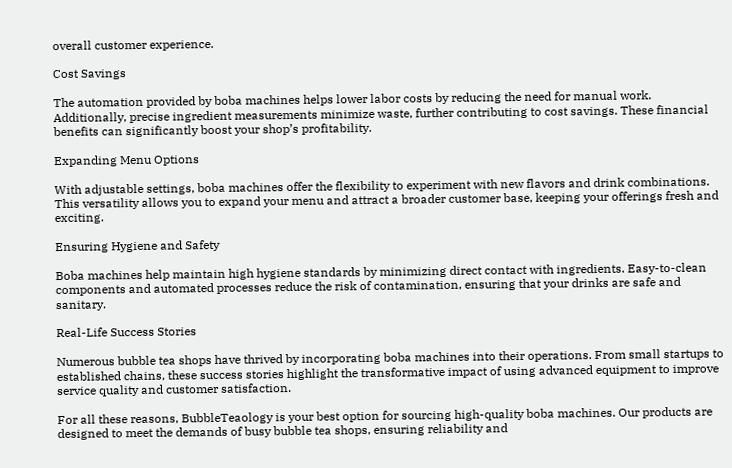overall customer experience.

Cost Savings

The automation provided by boba machines helps lower labor costs by reducing the need for manual work. Additionally, precise ingredient measurements minimize waste, further contributing to cost savings. These financial benefits can significantly boost your shop’s profitability.

Expanding Menu Options

With adjustable settings, boba machines offer the flexibility to experiment with new flavors and drink combinations. This versatility allows you to expand your menu and attract a broader customer base, keeping your offerings fresh and exciting.

Ensuring Hygiene and Safety

Boba machines help maintain high hygiene standards by minimizing direct contact with ingredients. Easy-to-clean components and automated processes reduce the risk of contamination, ensuring that your drinks are safe and sanitary.

Real-Life Success Stories

Numerous bubble tea shops have thrived by incorporating boba machines into their operations. From small startups to established chains, these success stories highlight the transformative impact of using advanced equipment to improve service quality and customer satisfaction.

For all these reasons, BubbleTeaology is your best option for sourcing high-quality boba machines. Our products are designed to meet the demands of busy bubble tea shops, ensuring reliability and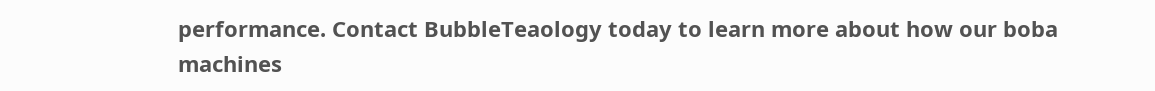performance. Contact BubbleTeaology today to learn more about how our boba machines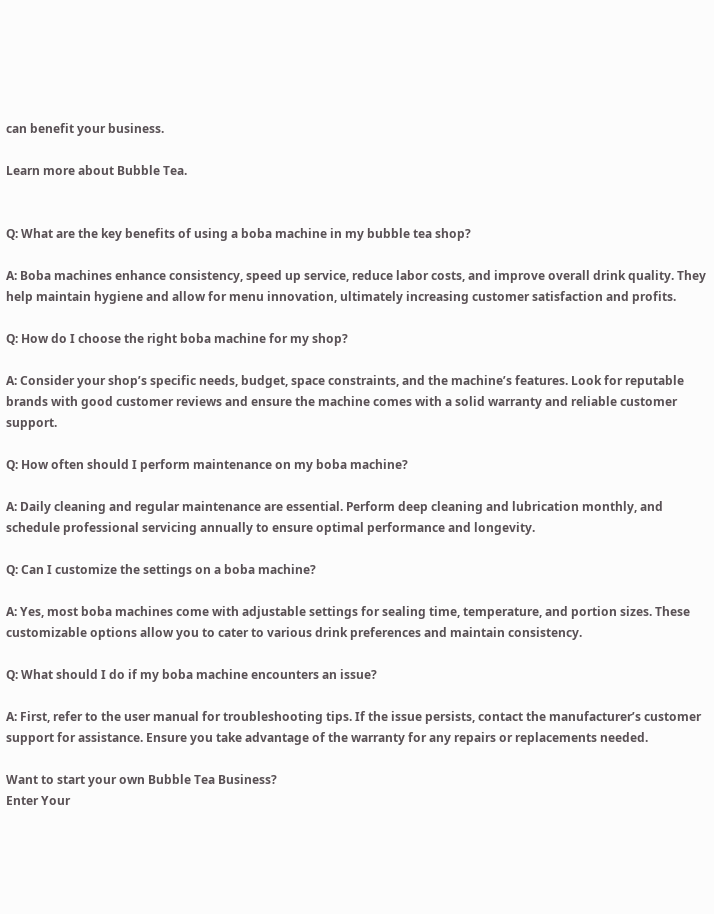can benefit your business.

Learn more about Bubble Tea.


Q: What are the key benefits of using a boba machine in my bubble tea shop?

A: Boba machines enhance consistency, speed up service, reduce labor costs, and improve overall drink quality. They help maintain hygiene and allow for menu innovation, ultimately increasing customer satisfaction and profits.

Q: How do I choose the right boba machine for my shop?

A: Consider your shop’s specific needs, budget, space constraints, and the machine’s features. Look for reputable brands with good customer reviews and ensure the machine comes with a solid warranty and reliable customer support.

Q: How often should I perform maintenance on my boba machine?

A: Daily cleaning and regular maintenance are essential. Perform deep cleaning and lubrication monthly, and schedule professional servicing annually to ensure optimal performance and longevity.

Q: Can I customize the settings on a boba machine?

A: Yes, most boba machines come with adjustable settings for sealing time, temperature, and portion sizes. These customizable options allow you to cater to various drink preferences and maintain consistency.

Q: What should I do if my boba machine encounters an issue?

A: First, refer to the user manual for troubleshooting tips. If the issue persists, contact the manufacturer’s customer support for assistance. Ensure you take advantage of the warranty for any repairs or replacements needed.

Want to start your own Bubble Tea Business?
Enter Your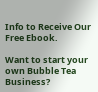Info to Receive Our Free Ebook.

Want to start your own Bubble Tea Business?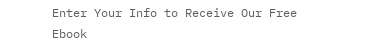Enter Your Info to Receive Our Free Ebook